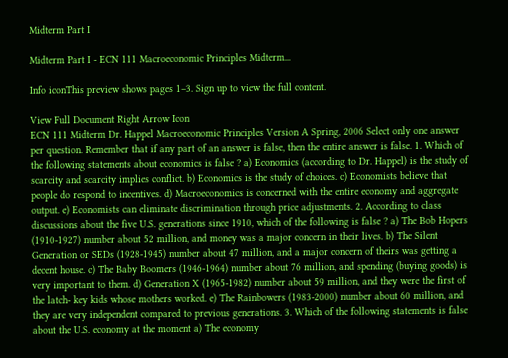Midterm Part I

Midterm Part I - ECN 111 Macroeconomic Principles Midterm...

Info iconThis preview shows pages 1–3. Sign up to view the full content.

View Full Document Right Arrow Icon
ECN 111 Midterm Dr. Happel Macroeconomic Principles Version A Spring, 2006 Select only one answer per question. Remember that if any part of an answer is false, then the entire answer is false. 1. Which of the following statements about economics is false ? a) Economics (according to Dr. Happel) is the study of scarcity and scarcity implies conflict. b) Economics is the study of choices. c) Economists believe that people do respond to incentives. d) Macroeconomics is concerned with the entire economy and aggregate output. e) Economists can eliminate discrimination through price adjustments. 2. According to class discussions about the five U.S. generations since 1910, which of the following is false ? a) The Bob Hopers (1910-1927) number about 52 million, and money was a major concern in their lives. b) The Silent Generation or SEDs (1928-1945) number about 47 million, and a major concern of theirs was getting a decent house. c) The Baby Boomers (1946-1964) number about 76 million, and spending (buying goods) is very important to them. d) Generation X (1965-1982) number about 59 million, and they were the first of the latch- key kids whose mothers worked. e) The Rainbowers (1983-2000) number about 60 million, and they are very independent compared to previous generations. 3. Which of the following statements is false about the U.S. economy at the moment a) The economy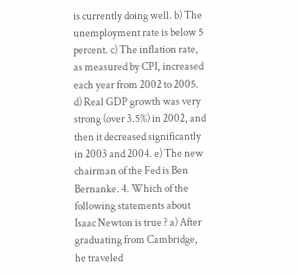is currently doing well. b) The unemployment rate is below 5 percent. c) The inflation rate, as measured by CPI, increased each year from 2002 to 2005. d) Real GDP growth was very strong (over 3.5%) in 2002, and then it decreased significantly in 2003 and 2004. e) The new chairman of the Fed is Ben Bernanke. 4. Which of the following statements about Isaac Newton is true ? a) After graduating from Cambridge, he traveled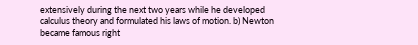extensively during the next two years while he developed calculus theory and formulated his laws of motion. b) Newton became famous right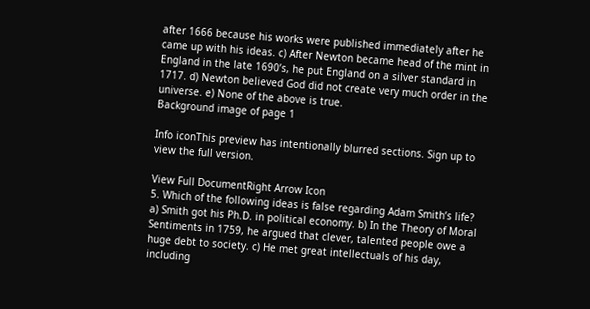after 1666 because his works were published immediately after he came up with his ideas. c) After Newton became head of the mint in England in the late 1690’s, he put England on a silver standard in 1717. d) Newton believed God did not create very much order in the universe. e) None of the above is true.
Background image of page 1

Info iconThis preview has intentionally blurred sections. Sign up to view the full version.

View Full DocumentRight Arrow Icon
5. Which of the following ideas is false regarding Adam Smith’s life? a) Smith got his Ph.D. in political economy. b) In the Theory of Moral Sentiments in 1759, he argued that clever, talented people owe a huge debt to society. c) He met great intellectuals of his day, including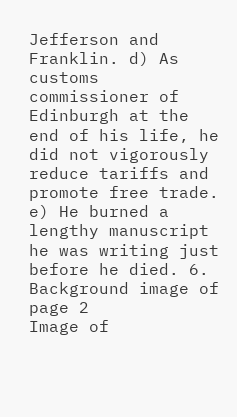Jefferson and Franklin. d) As customs commissioner of Edinburgh at the end of his life, he did not vigorously reduce tariffs and promote free trade. e) He burned a lengthy manuscript he was writing just before he died. 6.
Background image of page 2
Image of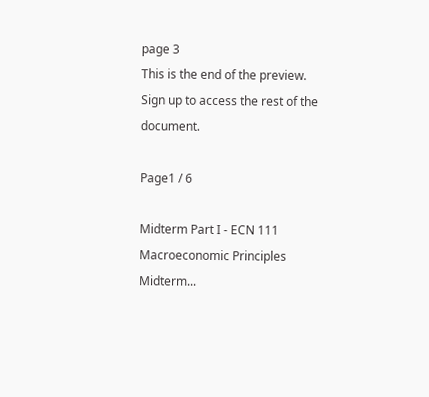page 3
This is the end of the preview. Sign up to access the rest of the document.

Page1 / 6

Midterm Part I - ECN 111 Macroeconomic Principles Midterm...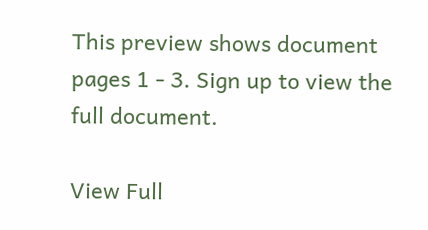This preview shows document pages 1 - 3. Sign up to view the full document.

View Full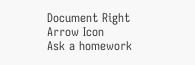Document Right Arrow Icon
Ask a homework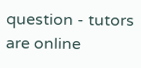question - tutors are online